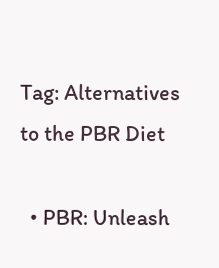Tag: Alternatives to the PBR Diet

  • PBR: Unleash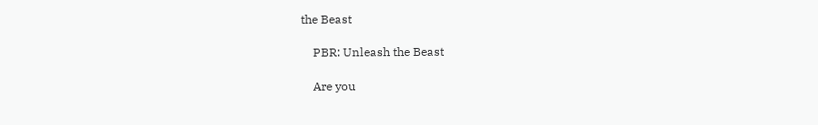the Beast

    PBR: Unleash the Beast

    Are you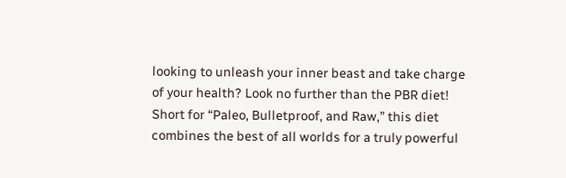looking to unleash your inner beast and take charge of your health? Look no further than the PBR diet! Short for “Paleo, Bulletproof, and Raw,” this diet combines the best of all worlds for a truly powerful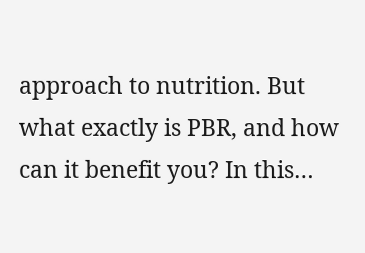approach to nutrition. But what exactly is PBR, and how can it benefit you? In this…